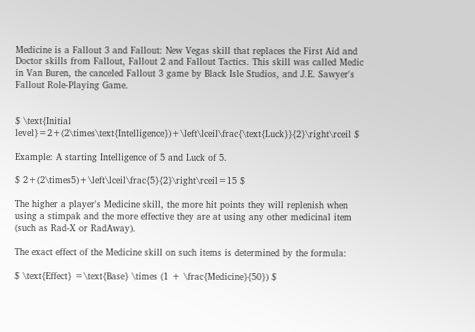Medicine is a Fallout 3 and Fallout: New Vegas skill that replaces the First Aid and Doctor skills from Fallout, Fallout 2 and Fallout Tactics. This skill was called Medic in Van Buren, the canceled Fallout 3 game by Black Isle Studios, and J.E. Sawyer's Fallout Role-Playing Game.


$ \text{Initial level}=2+(2\times\text{Intelligence})+\left\lceil\frac{\text{Luck}}{2}\right\rceil $

Example: A starting Intelligence of 5 and Luck of 5.

$ 2+(2\times5)+\left\lceil\frac{5}{2}\right\rceil=15 $

The higher a player's Medicine skill, the more hit points they will replenish when using a stimpak and the more effective they are at using any other medicinal item (such as Rad-X or RadAway).

The exact effect of the Medicine skill on such items is determined by the formula:

$ \text{Effect} =\text{Base} \times (1 + \frac{Medicine}{50}) $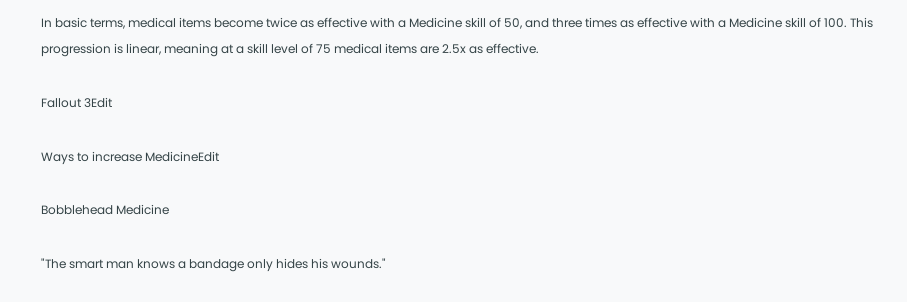In basic terms, medical items become twice as effective with a Medicine skill of 50, and three times as effective with a Medicine skill of 100. This progression is linear, meaning at a skill level of 75 medical items are 2.5x as effective.

Fallout 3Edit

Ways to increase MedicineEdit

Bobblehead Medicine

"The smart man knows a bandage only hides his wounds."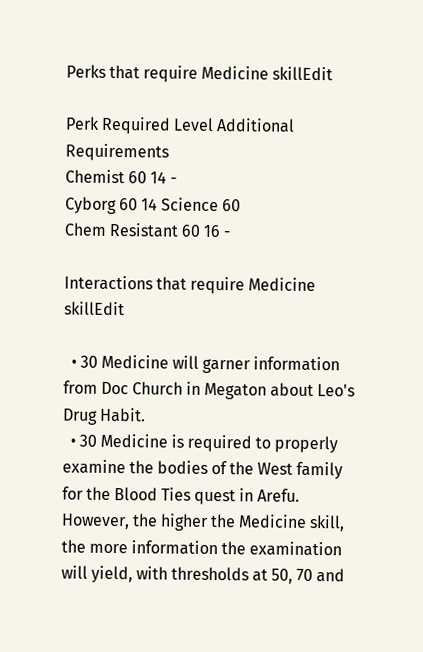Perks that require Medicine skillEdit

Perk Required Level Additional Requirements
Chemist 60 14 -
Cyborg 60 14 Science 60
Chem Resistant 60 16 -

Interactions that require Medicine skillEdit

  • 30 Medicine will garner information from Doc Church in Megaton about Leo's Drug Habit.
  • 30 Medicine is required to properly examine the bodies of the West family for the Blood Ties quest in Arefu. However, the higher the Medicine skill, the more information the examination will yield, with thresholds at 50, 70 and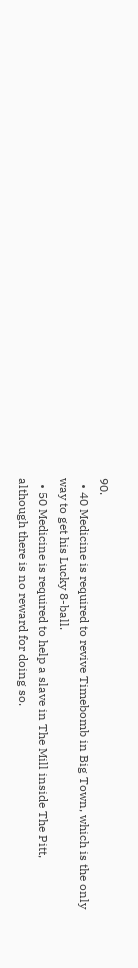90.
  • 40 Medicine is required to revive Timebomb in Big Town, which is the only way to get his Lucky 8-ball.
  • 50 Medicine is required to help a slave in The Mill inside The Pitt, although there is no reward for doing so.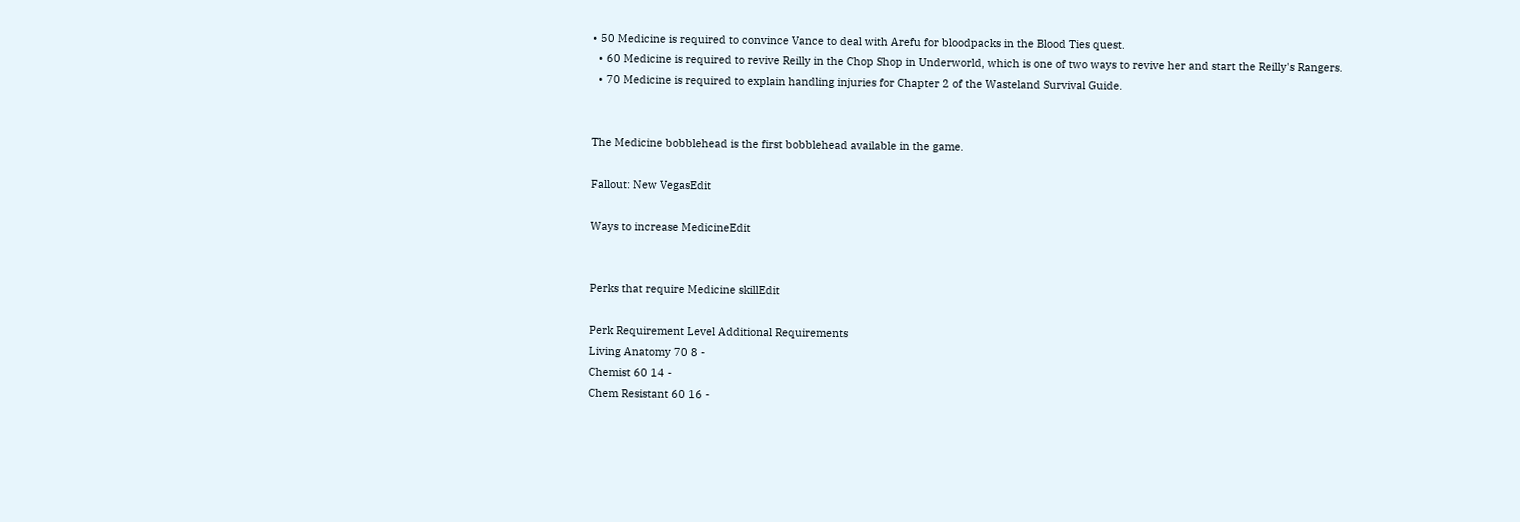• 50 Medicine is required to convince Vance to deal with Arefu for bloodpacks in the Blood Ties quest.
  • 60 Medicine is required to revive Reilly in the Chop Shop in Underworld, which is one of two ways to revive her and start the Reilly's Rangers.
  • 70 Medicine is required to explain handling injuries for Chapter 2 of the Wasteland Survival Guide.


The Medicine bobblehead is the first bobblehead available in the game.

Fallout: New VegasEdit

Ways to increase MedicineEdit


Perks that require Medicine skillEdit

Perk Requirement Level Additional Requirements
Living Anatomy 70 8 -
Chemist 60 14 -
Chem Resistant 60 16 -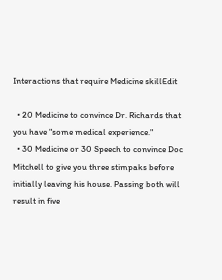Interactions that require Medicine skillEdit

  • 20 Medicine to convince Dr. Richards that you have "some medical experience."
  • 30 Medicine or 30 Speech to convince Doc Mitchell to give you three stimpaks before initially leaving his house. Passing both will result in five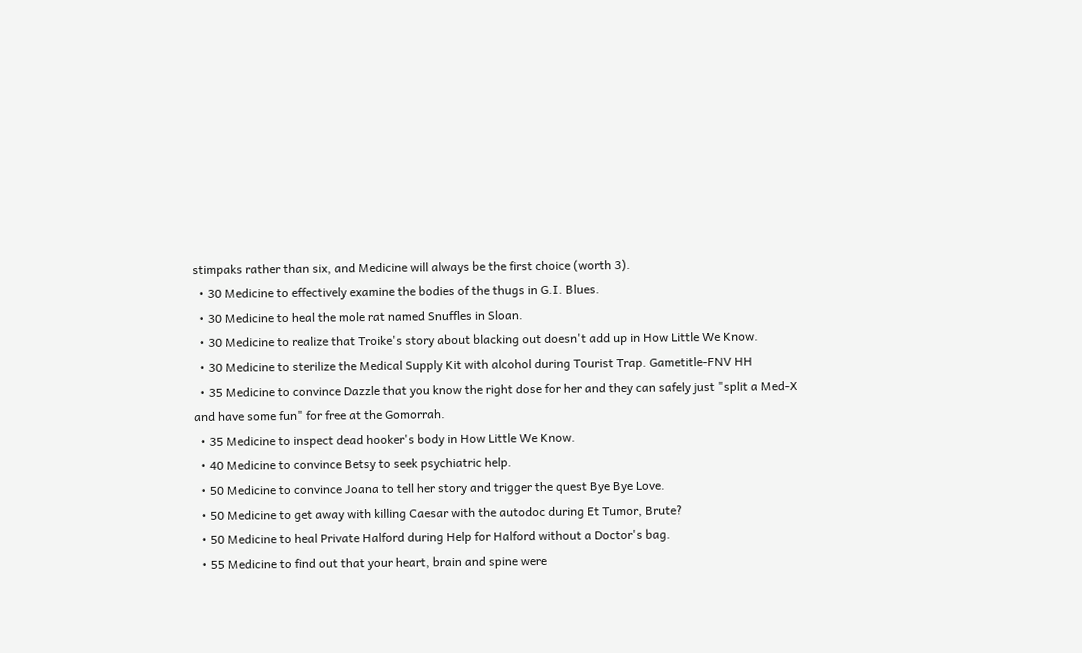stimpaks rather than six, and Medicine will always be the first choice (worth 3).
  • 30 Medicine to effectively examine the bodies of the thugs in G.I. Blues.
  • 30 Medicine to heal the mole rat named Snuffles in Sloan.
  • 30 Medicine to realize that Troike's story about blacking out doesn't add up in How Little We Know.
  • 30 Medicine to sterilize the Medical Supply Kit with alcohol during Tourist Trap. Gametitle-FNV HH
  • 35 Medicine to convince Dazzle that you know the right dose for her and they can safely just "split a Med-X and have some fun" for free at the Gomorrah.
  • 35 Medicine to inspect dead hooker's body in How Little We Know.
  • 40 Medicine to convince Betsy to seek psychiatric help.
  • 50 Medicine to convince Joana to tell her story and trigger the quest Bye Bye Love.
  • 50 Medicine to get away with killing Caesar with the autodoc during Et Tumor, Brute?
  • 50 Medicine to heal Private Halford during Help for Halford without a Doctor's bag.
  • 55 Medicine to find out that your heart, brain and spine were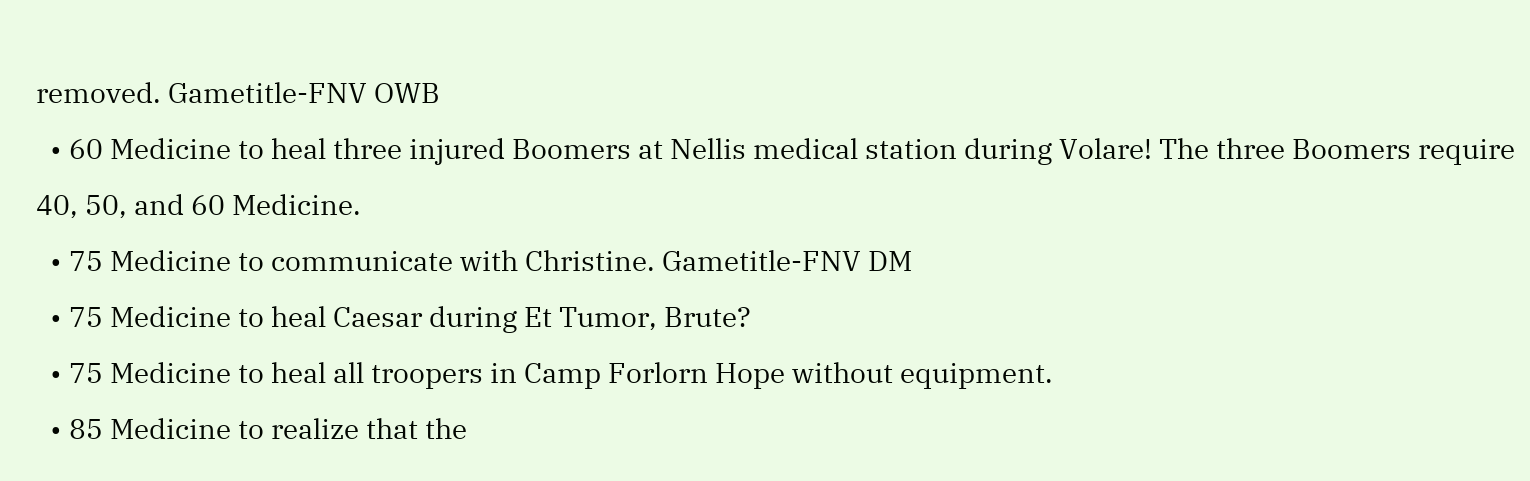removed. Gametitle-FNV OWB
  • 60 Medicine to heal three injured Boomers at Nellis medical station during Volare! The three Boomers require 40, 50, and 60 Medicine.
  • 75 Medicine to communicate with Christine. Gametitle-FNV DM
  • 75 Medicine to heal Caesar during Et Tumor, Brute?
  • 75 Medicine to heal all troopers in Camp Forlorn Hope without equipment.
  • 85 Medicine to realize that the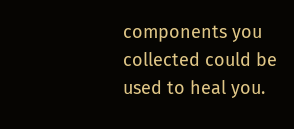components you collected could be used to heal you.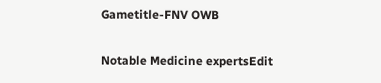Gametitle-FNV OWB

Notable Medicine expertsEdit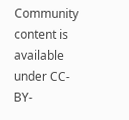Community content is available under CC-BY-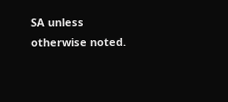SA unless otherwise noted.